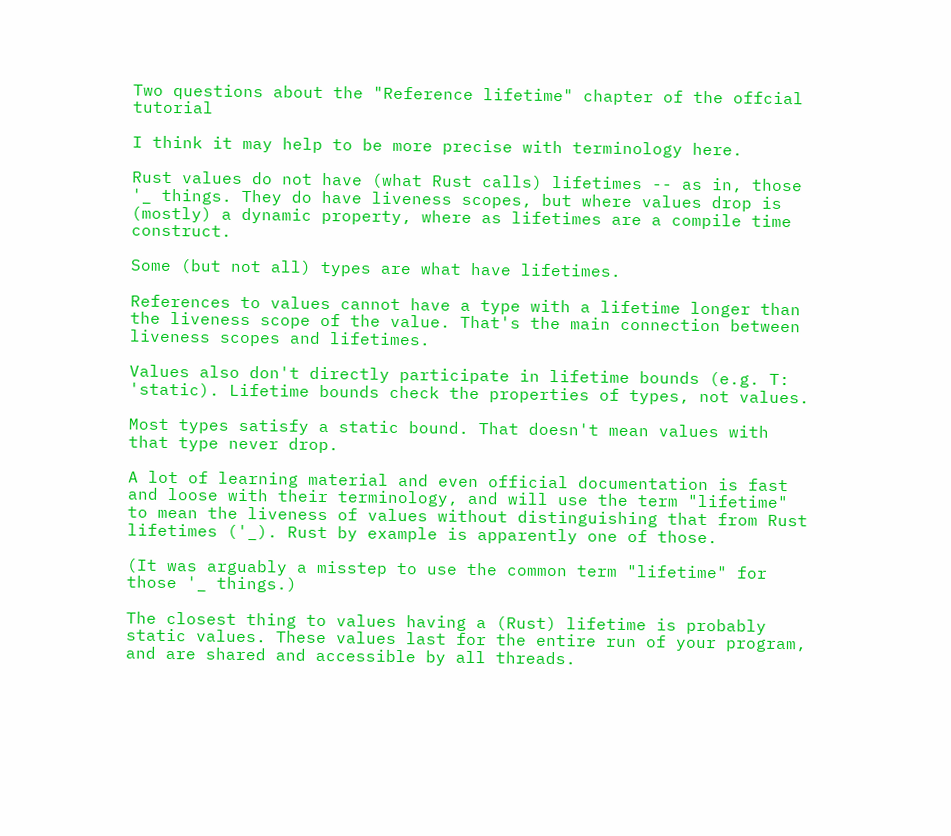Two questions about the "Reference lifetime" chapter of the offcial tutorial

I think it may help to be more precise with terminology here.

Rust values do not have (what Rust calls) lifetimes -- as in, those '_ things. They do have liveness scopes, but where values drop is (mostly) a dynamic property, where as lifetimes are a compile time construct.

Some (but not all) types are what have lifetimes.

References to values cannot have a type with a lifetime longer than the liveness scope of the value. That's the main connection between liveness scopes and lifetimes.

Values also don't directly participate in lifetime bounds (e.g. T: 'static). Lifetime bounds check the properties of types, not values.

Most types satisfy a static bound. That doesn't mean values with that type never drop.

A lot of learning material and even official documentation is fast and loose with their terminology, and will use the term "lifetime" to mean the liveness of values without distinguishing that from Rust lifetimes ('_). Rust by example is apparently one of those.

(It was arguably a misstep to use the common term "lifetime" for those '_ things.)

The closest thing to values having a (Rust) lifetime is probably static values. These values last for the entire run of your program, and are shared and accessible by all threads.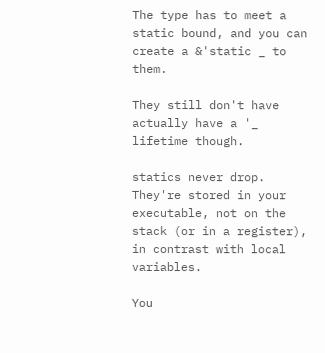The type has to meet a static bound, and you can create a &'static _ to them.

They still don't have actually have a '_ lifetime though.

statics never drop. They're stored in your executable, not on the stack (or in a register), in contrast with local variables.

You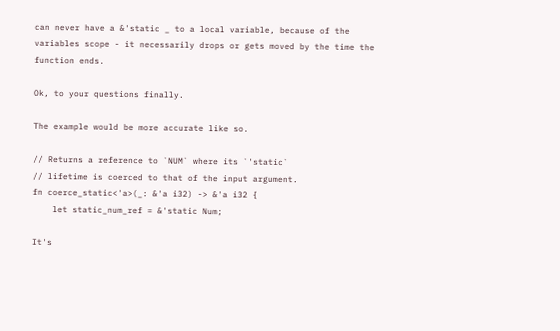can never have a &'static _ to a local variable, because of the variables scope - it necessarily drops or gets moved by the time the function ends.

Ok, to your questions finally.

The example would be more accurate like so.

// Returns a reference to `NUM` where its `'static`
// lifetime is coerced to that of the input argument.
fn coerce_static<'a>(_: &'a i32) -> &'a i32 {
    let static_num_ref = &'static Num;

It's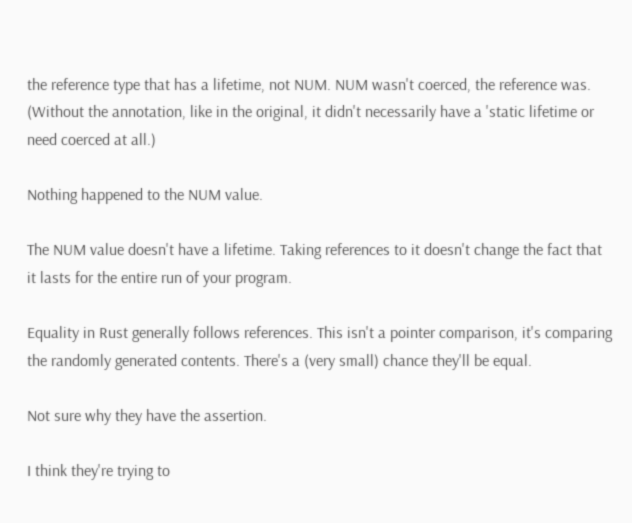the reference type that has a lifetime, not NUM. NUM wasn't coerced, the reference was. (Without the annotation, like in the original, it didn't necessarily have a 'static lifetime or need coerced at all.)

Nothing happened to the NUM value.

The NUM value doesn't have a lifetime. Taking references to it doesn't change the fact that it lasts for the entire run of your program.

Equality in Rust generally follows references. This isn't a pointer comparison, it's comparing the randomly generated contents. There's a (very small) chance they'll be equal.

Not sure why they have the assertion.

I think they're trying to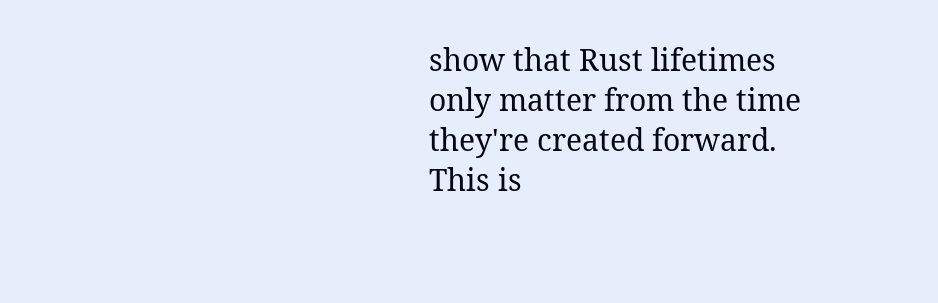show that Rust lifetimes only matter from the time they're created forward. This is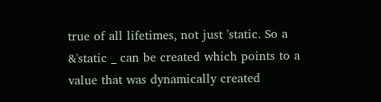true of all lifetimes, not just 'static. So a &'static _ can be created which points to a value that was dynamically created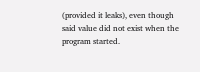(provided it leaks), even though said value did not exist when the program started.